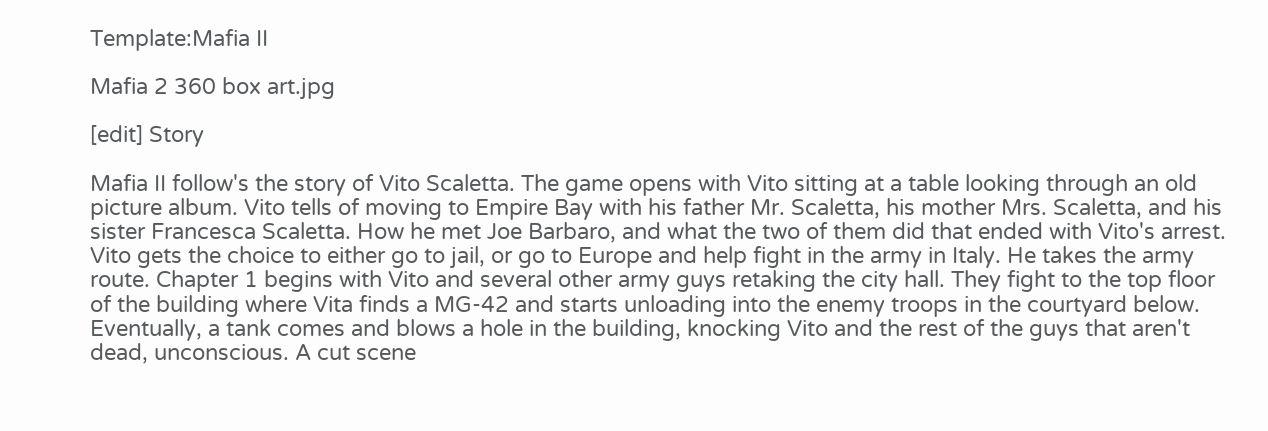Template:Mafia II

Mafia 2 360 box art.jpg

[edit] Story

Mafia II follow's the story of Vito Scaletta. The game opens with Vito sitting at a table looking through an old picture album. Vito tells of moving to Empire Bay with his father Mr. Scaletta, his mother Mrs. Scaletta, and his sister Francesca Scaletta. How he met Joe Barbaro, and what the two of them did that ended with Vito's arrest. Vito gets the choice to either go to jail, or go to Europe and help fight in the army in Italy. He takes the army route. Chapter 1 begins with Vito and several other army guys retaking the city hall. They fight to the top floor of the building where Vita finds a MG-42 and starts unloading into the enemy troops in the courtyard below. Eventually, a tank comes and blows a hole in the building, knocking Vito and the rest of the guys that aren't dead, unconscious. A cut scene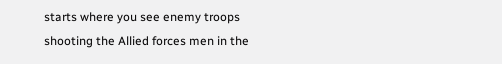starts where you see enemy troops shooting the Allied forces men in the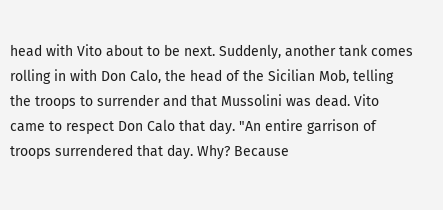head with Vito about to be next. Suddenly, another tank comes rolling in with Don Calo, the head of the Sicilian Mob, telling the troops to surrender and that Mussolini was dead. Vito came to respect Don Calo that day. "An entire garrison of troops surrendered that day. Why? Because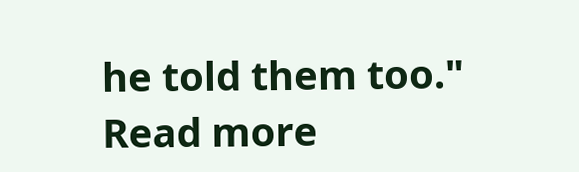he told them too." Read more